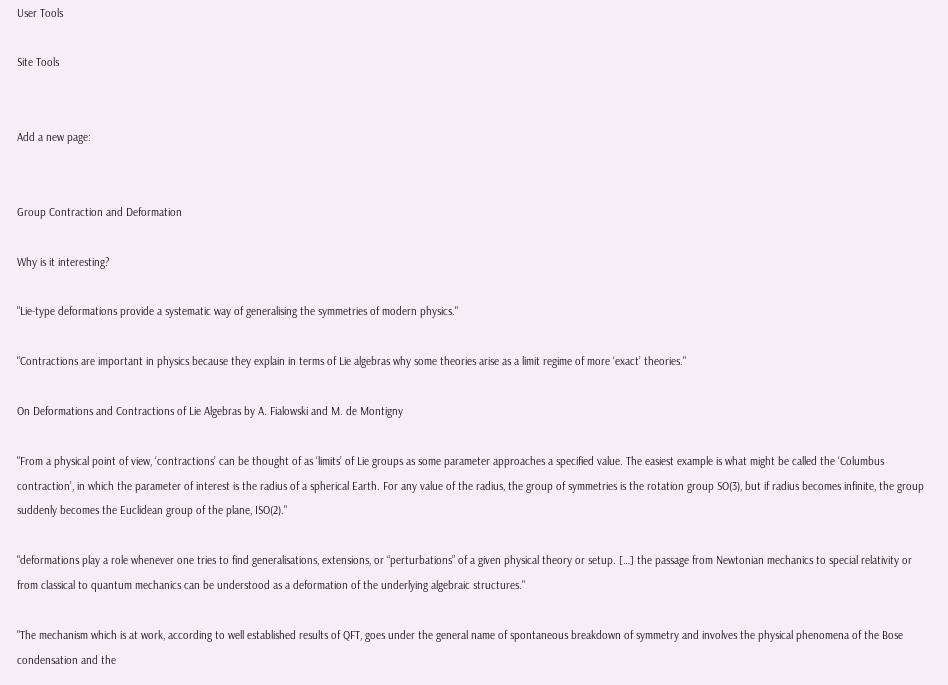User Tools

Site Tools


Add a new page:


Group Contraction and Deformation

Why is it interesting?

"Lie-type deformations provide a systematic way of generalising the symmetries of modern physics."

"Contractions are important in physics because they explain in terms of Lie algebras why some theories arise as a limit regime of more ‘exact’ theories."

On Deformations and Contractions of Lie Algebras by A. Fialowski and M. de Montigny

"From a physical point of view, ‘contractions’ can be thought of as ‘limits’ of Lie groups as some parameter approaches a specified value. The easiest example is what might be called the ‘Columbus contraction’, in which the parameter of interest is the radius of a spherical Earth. For any value of the radius, the group of symmetries is the rotation group SO(3), but if radius becomes infinite, the group suddenly becomes the Euclidean group of the plane, ISO(2)."

"deformations play a role whenever one tries to find generalisations, extensions, or “perturbations” of a given physical theory or setup. […] the passage from Newtonian mechanics to special relativity or from classical to quantum mechanics can be understood as a deformation of the underlying algebraic structures."

"The mechanism which is at work, according to well established results of QFT, goes under the general name of spontaneous breakdown of symmetry and involves the physical phenomena of the Bose condensation and the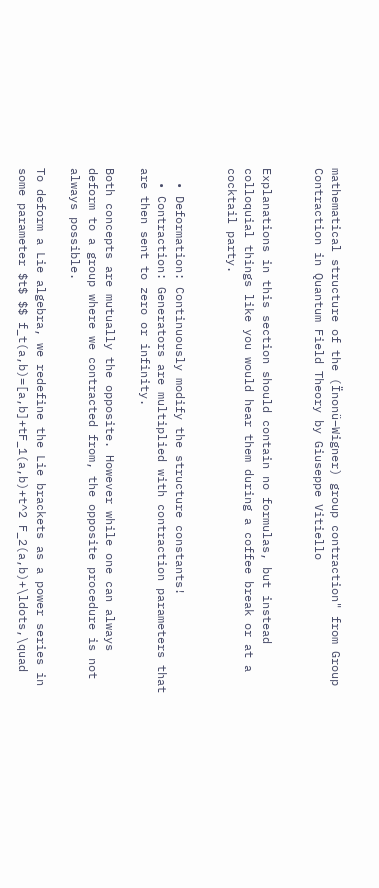mathematical structure of the (Ïnonü–Wigner) group contraction" from Group Contraction in Quantum Field Theory by Giuseppe Vitiello


Explanations in this section should contain no formulas, but instead colloquial things like you would hear them during a coffee break or at a cocktail party.


  • Deformation: Continuously modify the structure constants!
  • Contraction: Generators are multiplied with contraction parameters that are then sent to zero or infinity.

Both concepts are mutually the opposite. However while one can always deform to a group where we contracted from, the opposite procedure is not always possible.

To deform a Lie algebra, we redefine the Lie brackets as a power series in some parameter $t$ $$ f_t(a,b)=[a,b]+tF_1(a,b)+t^2 F_2(a,b)+\ldots,\quad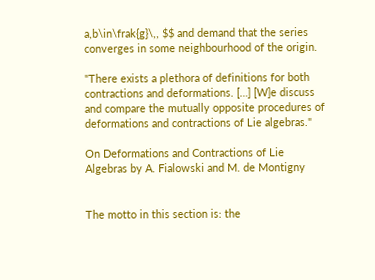a,b\in\frak{g}\,, $$ and demand that the series converges in some neighbourhood of the origin.

"There exists a plethora of definitions for both contractions and deformations. […] [W]e discuss and compare the mutually opposite procedures of deformations and contractions of Lie algebras."

On Deformations and Contractions of Lie Algebras by A. Fialowski and M. de Montigny


The motto in this section is: the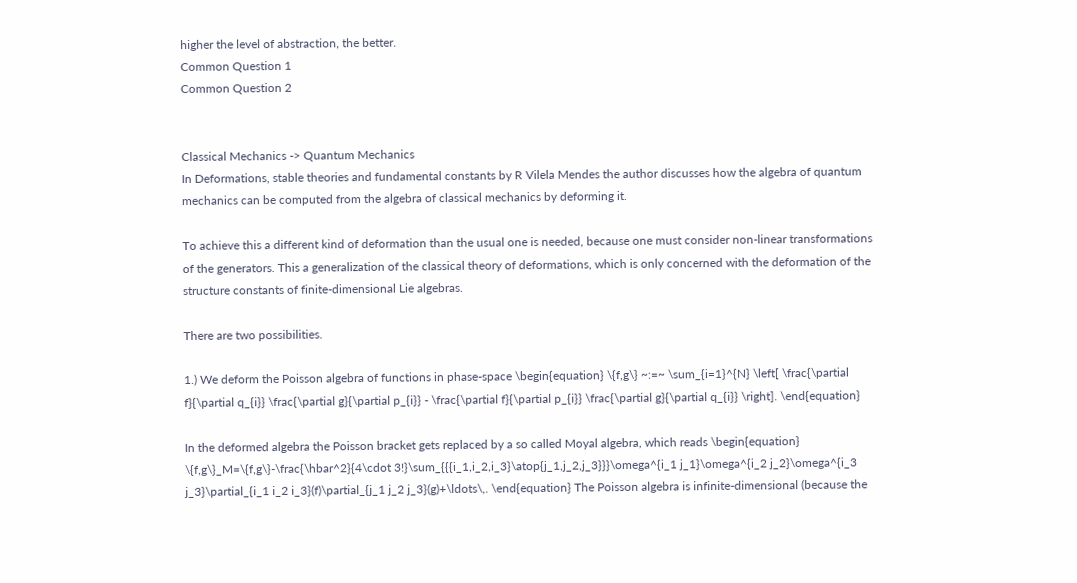higher the level of abstraction, the better.
Common Question 1
Common Question 2


Classical Mechanics -> Quantum Mechanics
In Deformations, stable theories and fundamental constants by R Vilela Mendes the author discusses how the algebra of quantum mechanics can be computed from the algebra of classical mechanics by deforming it.

To achieve this a different kind of deformation than the usual one is needed, because one must consider non-linear transformations of the generators. This a generalization of the classical theory of deformations, which is only concerned with the deformation of the structure constants of finite-dimensional Lie algebras.

There are two possibilities.

1.) We deform the Poisson algebra of functions in phase-space \begin{equation} \{f,g\} ~:=~ \sum_{i=1}^{N} \left[ \frac{\partial f}{\partial q_{i}} \frac{\partial g}{\partial p_{i}} - \frac{\partial f}{\partial p_{i}} \frac{\partial g}{\partial q_{i}} \right]. \end{equation}

In the deformed algebra the Poisson bracket gets replaced by a so called Moyal algebra, which reads \begin{equation} \{f,g\}_M=\{f,g\}-\frac{\hbar^2}{4\cdot 3!}\sum_{{{i_1,i_2,i_3}\atop{j_1,j_2,j_3}}}\omega^{i_1 j_1}\omega^{i_2 j_2}\omega^{i_3 j_3}\partial_{i_1 i_2 i_3}(f)\partial_{j_1 j_2 j_3}(g)+\ldots\,. \end{equation} The Poisson algebra is infinite-dimensional (because the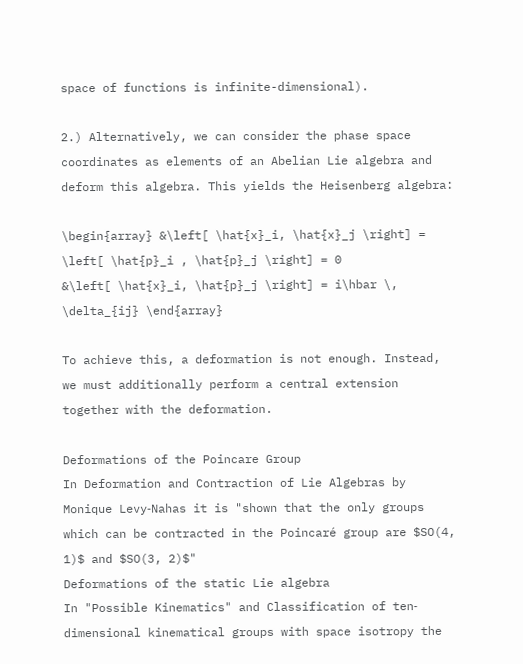space of functions is infinite-dimensional).

2.) Alternatively, we can consider the phase space coordinates as elements of an Abelian Lie algebra and deform this algebra. This yields the Heisenberg algebra:

\begin{array} &\left[ \hat{x}_i, \hat{x}_j \right] = \left[ \hat{p}_i , \hat{p}_j \right] = 0
&\left[ \hat{x}_i, \hat{p}_j \right] = i\hbar \, \delta_{ij} \end{array}

To achieve this, a deformation is not enough. Instead, we must additionally perform a central extension together with the deformation.

Deformations of the Poincare Group
In Deformation and Contraction of Lie Algebras by Monique Levy‐Nahas it is "shown that the only groups which can be contracted in the Poincaré group are $SO(4, 1)$ and $SO(3, 2)$"
Deformations of the static Lie algebra
In "Possible Kinematics" and Classification of ten‐dimensional kinematical groups with space isotropy the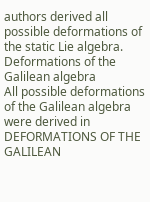authors derived all possible deformations of the static Lie algebra.
Deformations of the Galilean algebra
All possible deformations of the Galilean algebra were derived in DEFORMATIONS OF THE GALILEAN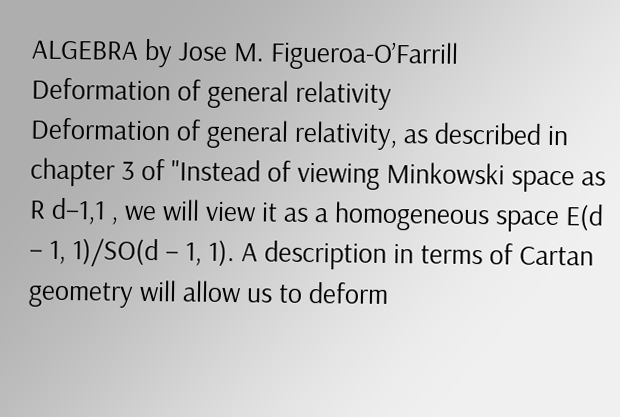ALGEBRA by Jose M. Figueroa-O’Farrill
Deformation of general relativity
Deformation of general relativity, as described in chapter 3 of "Instead of viewing Minkowski space as R d−1,1 , we will view it as a homogeneous space E(d − 1, 1)/SO(d − 1, 1). A description in terms of Cartan geometry will allow us to deform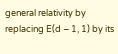general relativity by replacing E(d − 1, 1) by its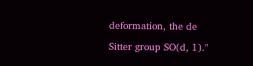deformation, the de Sitter group SO(d, 1)."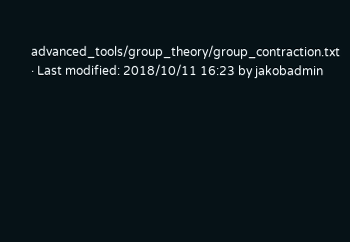advanced_tools/group_theory/group_contraction.txt · Last modified: 2018/10/11 16:23 by jakobadmin